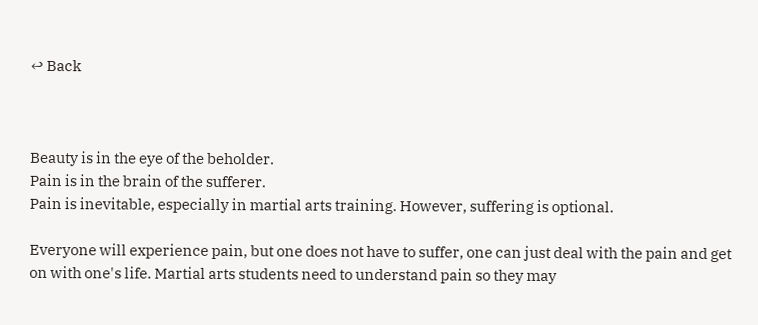↩ Back



Beauty is in the eye of the beholder.
Pain is in the brain of the sufferer.
Pain is inevitable, especially in martial arts training. However, suffering is optional.

Everyone will experience pain, but one does not have to suffer, one can just deal with the pain and get on with one's life. Martial arts students need to understand pain so they may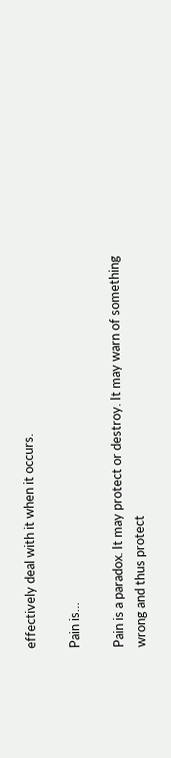effectively deal with it when it occurs.

Pain is…

Pain is a paradox. It may protect or destroy. It may warn of something wrong and thus protect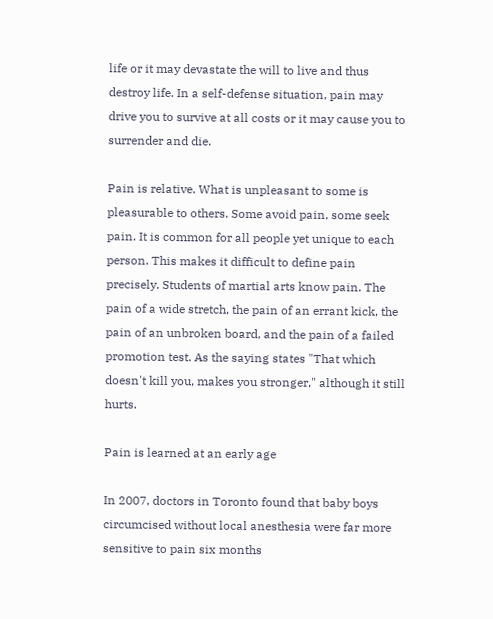life or it may devastate the will to live and thus destroy life. In a self-defense situation, pain may drive you to survive at all costs or it may cause you to surrender and die.

Pain is relative. What is unpleasant to some is pleasurable to others. Some avoid pain, some seek pain. It is common for all people yet unique to each person. This makes it difficult to define pain precisely. Students of martial arts know pain. The pain of a wide stretch, the pain of an errant kick, the pain of an unbroken board, and the pain of a failed promotion test. As the saying states "That which doesn't kill you, makes you stronger," although it still hurts.

Pain is learned at an early age

In 2007, doctors in Toronto found that baby boys circumcised without local anesthesia were far more sensitive to pain six months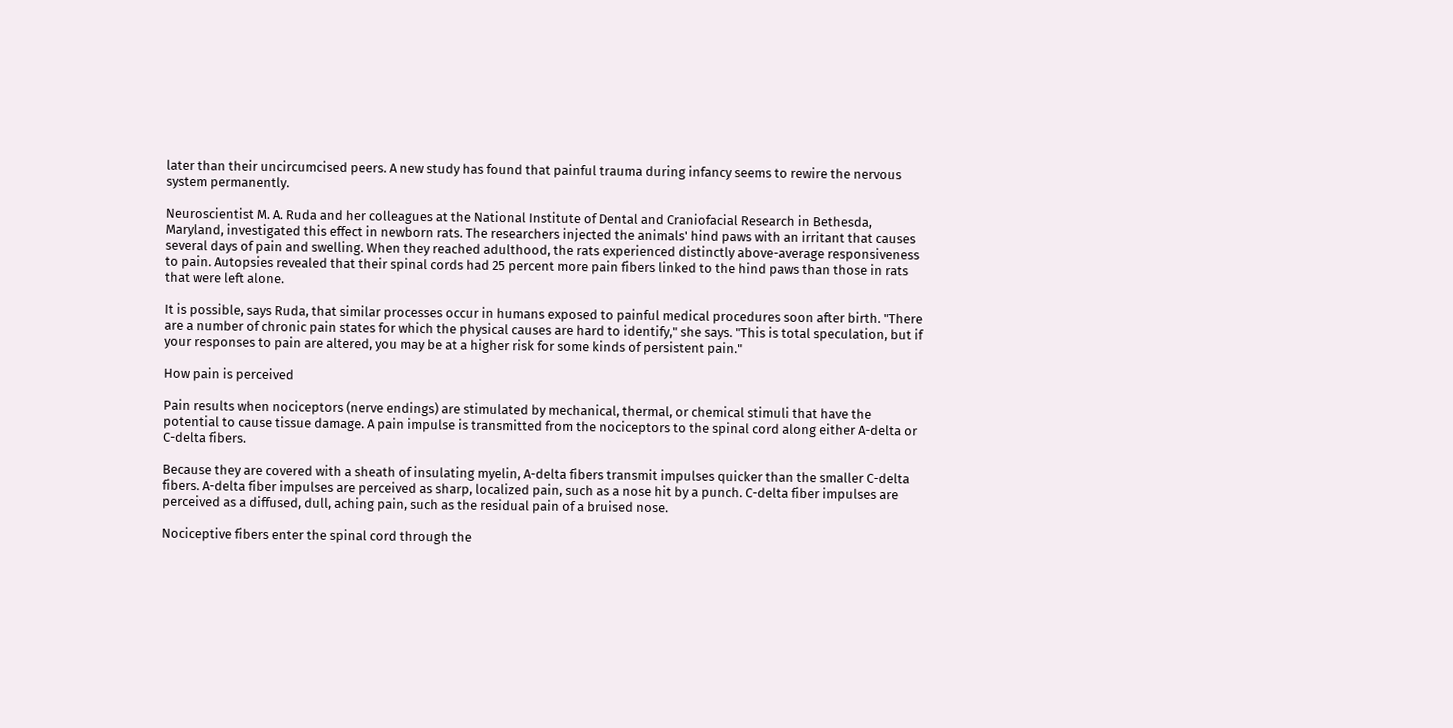later than their uncircumcised peers. A new study has found that painful trauma during infancy seems to rewire the nervous system permanently.

Neuroscientist M. A. Ruda and her colleagues at the National Institute of Dental and Craniofacial Research in Bethesda, Maryland, investigated this effect in newborn rats. The researchers injected the animals' hind paws with an irritant that causes several days of pain and swelling. When they reached adulthood, the rats experienced distinctly above-average responsiveness to pain. Autopsies revealed that their spinal cords had 25 percent more pain fibers linked to the hind paws than those in rats that were left alone.

It is possible, says Ruda, that similar processes occur in humans exposed to painful medical procedures soon after birth. "There are a number of chronic pain states for which the physical causes are hard to identify," she says. "This is total speculation, but if your responses to pain are altered, you may be at a higher risk for some kinds of persistent pain."

How pain is perceived

Pain results when nociceptors (nerve endings) are stimulated by mechanical, thermal, or chemical stimuli that have the potential to cause tissue damage. A pain impulse is transmitted from the nociceptors to the spinal cord along either A-delta or C-delta fibers.

Because they are covered with a sheath of insulating myelin, A-delta fibers transmit impulses quicker than the smaller C-delta fibers. A-delta fiber impulses are perceived as sharp, localized pain, such as a nose hit by a punch. C-delta fiber impulses are perceived as a diffused, dull, aching pain, such as the residual pain of a bruised nose.

Nociceptive fibers enter the spinal cord through the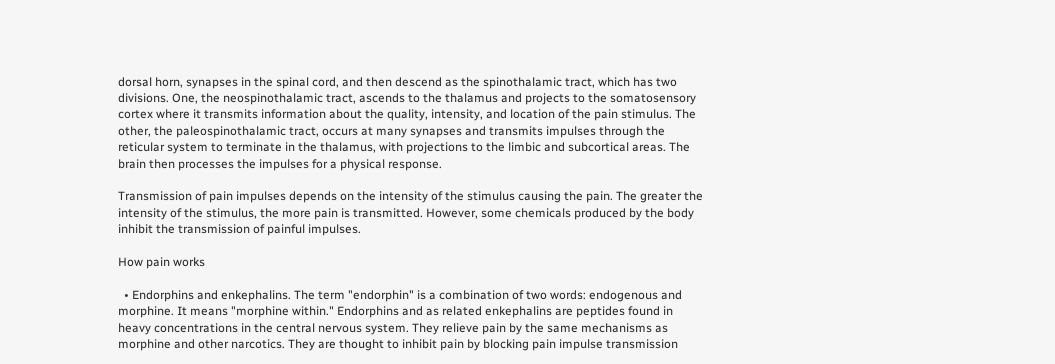dorsal horn, synapses in the spinal cord, and then descend as the spinothalamic tract, which has two divisions. One, the neospinothalamic tract, ascends to the thalamus and projects to the somatosensory cortex where it transmits information about the quality, intensity, and location of the pain stimulus. The other, the paleospinothalamic tract, occurs at many synapses and transmits impulses through the reticular system to terminate in the thalamus, with projections to the limbic and subcortical areas. The brain then processes the impulses for a physical response.

Transmission of pain impulses depends on the intensity of the stimulus causing the pain. The greater the intensity of the stimulus, the more pain is transmitted. However, some chemicals produced by the body inhibit the transmission of painful impulses.

How pain works

  • Endorphins and enkephalins. The term "endorphin" is a combination of two words: endogenous and morphine. It means "morphine within." Endorphins and as related enkephalins are peptides found in heavy concentrations in the central nervous system. They relieve pain by the same mechanisms as morphine and other narcotics. They are thought to inhibit pain by blocking pain impulse transmission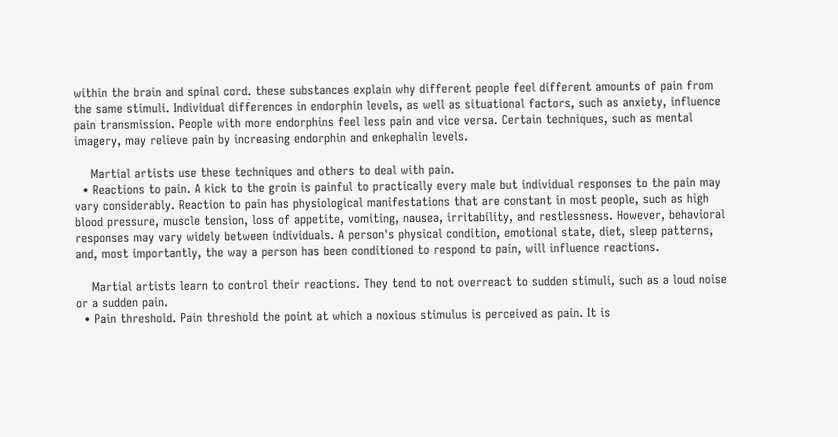within the brain and spinal cord. these substances explain why different people feel different amounts of pain from the same stimuli. Individual differences in endorphin levels, as well as situational factors, such as anxiety, influence pain transmission. People with more endorphins feel less pain and vice versa. Certain techniques, such as mental imagery, may relieve pain by increasing endorphin and enkephalin levels.

    Martial artists use these techniques and others to deal with pain.
  • Reactions to pain. A kick to the groin is painful to practically every male but individual responses to the pain may vary considerably. Reaction to pain has physiological manifestations that are constant in most people, such as high blood pressure, muscle tension, loss of appetite, vomiting, nausea, irritability, and restlessness. However, behavioral responses may vary widely between individuals. A person's physical condition, emotional state, diet, sleep patterns, and, most importantly, the way a person has been conditioned to respond to pain, will influence reactions.

    Martial artists learn to control their reactions. They tend to not overreact to sudden stimuli, such as a loud noise or a sudden pain.
  • Pain threshold. Pain threshold the point at which a noxious stimulus is perceived as pain. It is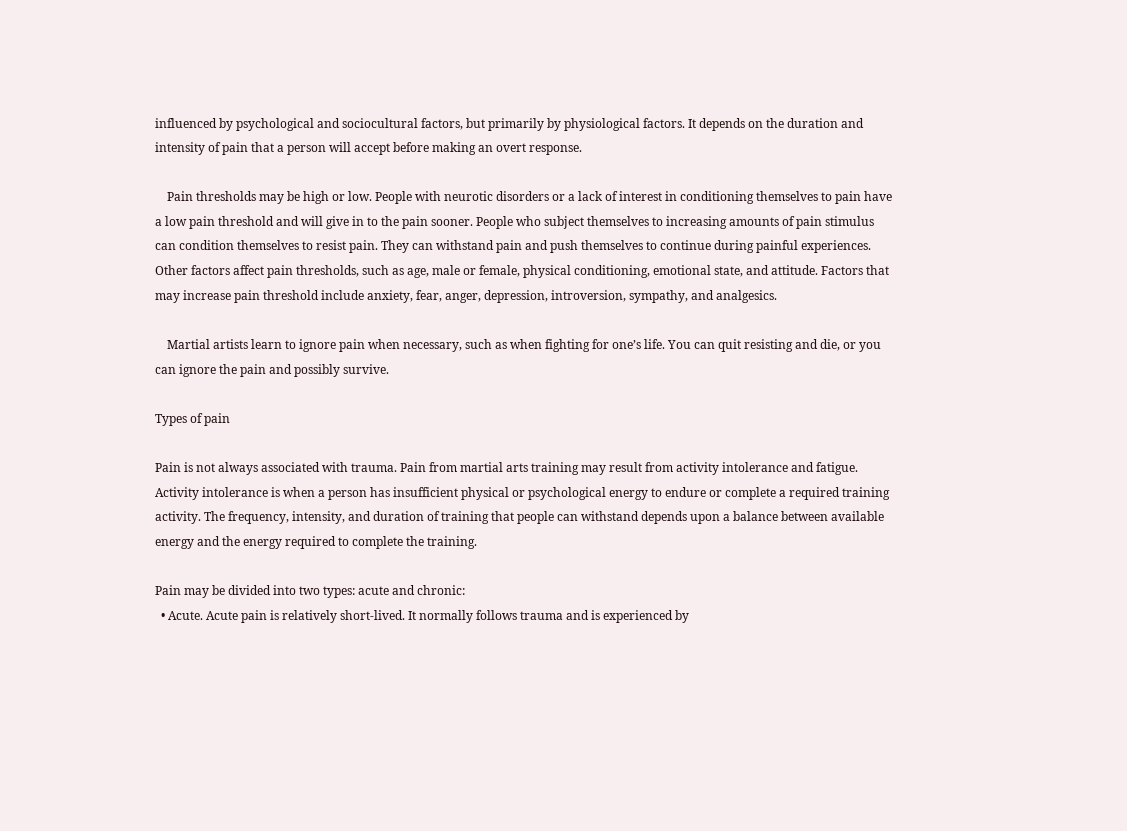influenced by psychological and sociocultural factors, but primarily by physiological factors. It depends on the duration and intensity of pain that a person will accept before making an overt response.

    Pain thresholds may be high or low. People with neurotic disorders or a lack of interest in conditioning themselves to pain have a low pain threshold and will give in to the pain sooner. People who subject themselves to increasing amounts of pain stimulus can condition themselves to resist pain. They can withstand pain and push themselves to continue during painful experiences. Other factors affect pain thresholds, such as age, male or female, physical conditioning, emotional state, and attitude. Factors that may increase pain threshold include anxiety, fear, anger, depression, introversion, sympathy, and analgesics.

    Martial artists learn to ignore pain when necessary, such as when fighting for one’s life. You can quit resisting and die, or you can ignore the pain and possibly survive.

Types of pain

Pain is not always associated with trauma. Pain from martial arts training may result from activity intolerance and fatigue. Activity intolerance is when a person has insufficient physical or psychological energy to endure or complete a required training activity. The frequency, intensity, and duration of training that people can withstand depends upon a balance between available energy and the energy required to complete the training.

Pain may be divided into two types: acute and chronic:
  • Acute. Acute pain is relatively short-lived. It normally follows trauma and is experienced by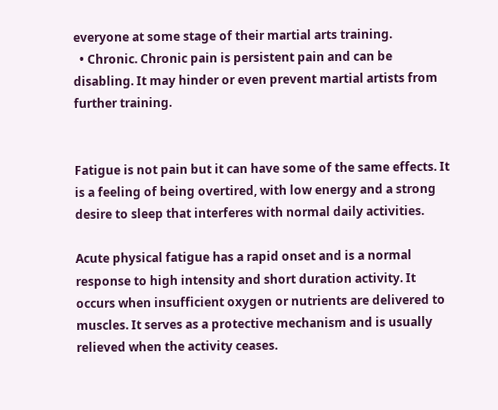everyone at some stage of their martial arts training.
  • Chronic. Chronic pain is persistent pain and can be disabling. It may hinder or even prevent martial artists from further training.


Fatigue is not pain but it can have some of the same effects. It is a feeling of being overtired, with low energy and a strong desire to sleep that interferes with normal daily activities.

Acute physical fatigue has a rapid onset and is a normal response to high intensity and short duration activity. It occurs when insufficient oxygen or nutrients are delivered to muscles. It serves as a protective mechanism and is usually relieved when the activity ceases.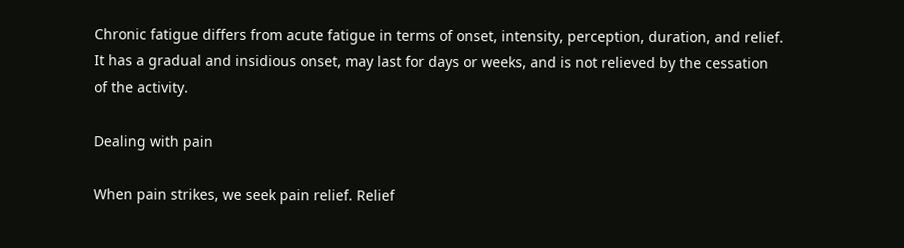Chronic fatigue differs from acute fatigue in terms of onset, intensity, perception, duration, and relief. It has a gradual and insidious onset, may last for days or weeks, and is not relieved by the cessation of the activity.

Dealing with pain

When pain strikes, we seek pain relief. Relief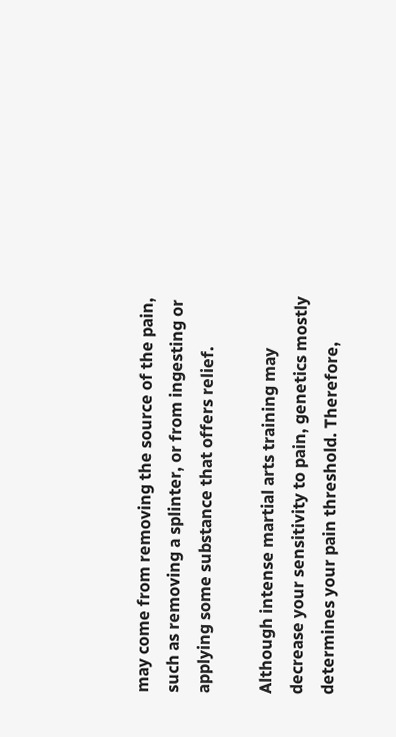may come from removing the source of the pain, such as removing a splinter, or from ingesting or applying some substance that offers relief.

Although intense martial arts training may decrease your sensitivity to pain, genetics mostly determines your pain threshold. Therefore,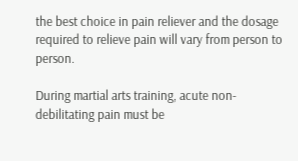the best choice in pain reliever and the dosage required to relieve pain will vary from person to person.

During martial arts training, acute non-debilitating pain must be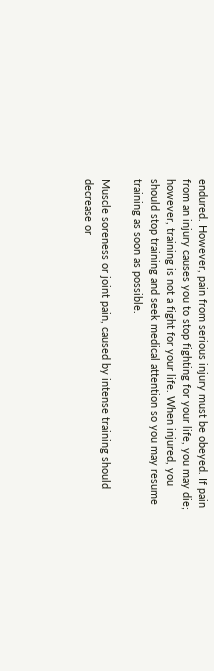endured. However, pain from serious injury must be obeyed. If pain from an injury causes you to stop fighting for your life, you may die; however, training is not a fight for your life. When injured, you should stop training and seek medical attention so you may resume training as soon as possible.

Muscle soreness or joint pain, caused by intense training should decrease or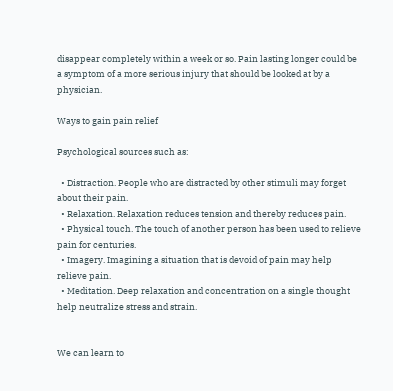disappear completely within a week or so. Pain lasting longer could be a symptom of a more serious injury that should be looked at by a physician.

Ways to gain pain relief

Psychological sources such as:

  • Distraction. People who are distracted by other stimuli may forget about their pain.
  • Relaxation. Relaxation reduces tension and thereby reduces pain.
  • Physical touch. The touch of another person has been used to relieve pain for centuries.
  • Imagery. Imagining a situation that is devoid of pain may help relieve pain.
  • Meditation. Deep relaxation and concentration on a single thought help neutralize stress and strain.


We can learn to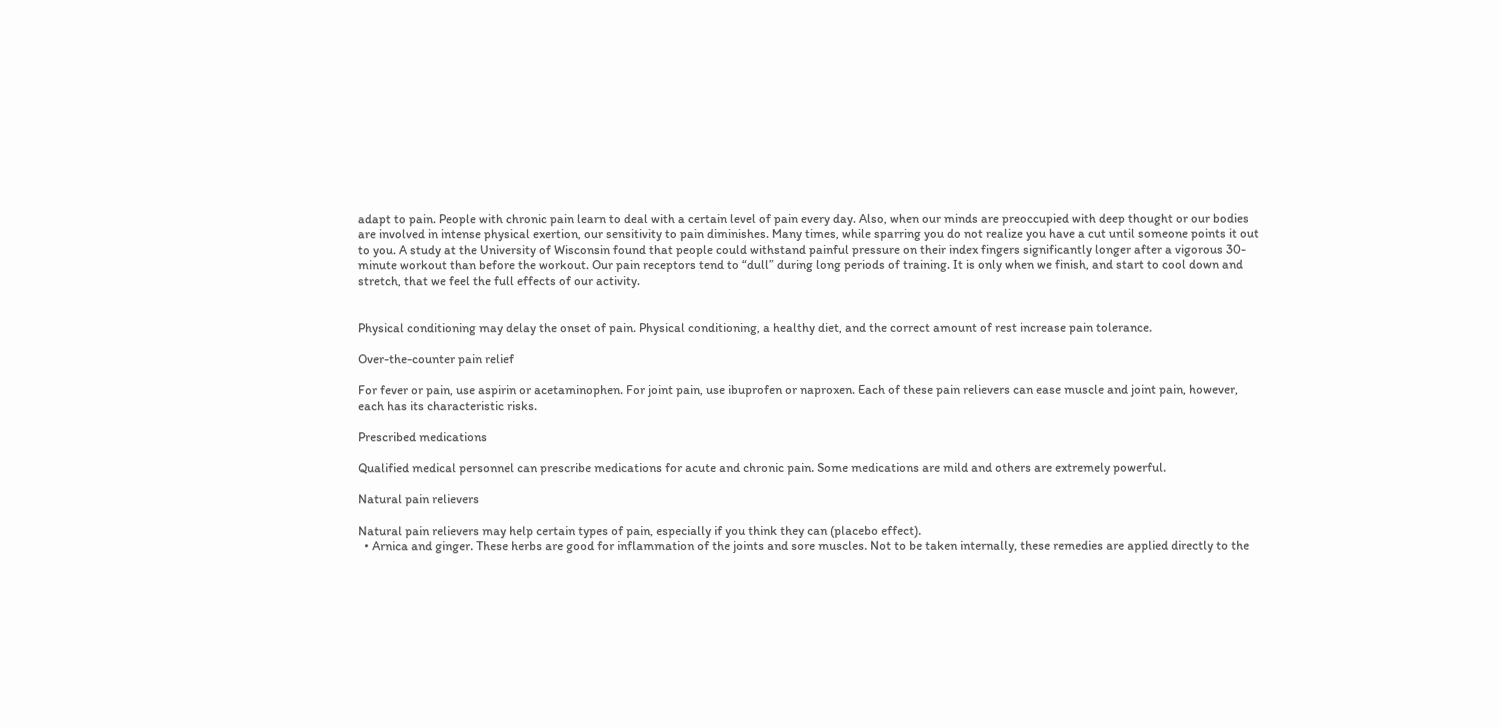adapt to pain. People with chronic pain learn to deal with a certain level of pain every day. Also, when our minds are preoccupied with deep thought or our bodies are involved in intense physical exertion, our sensitivity to pain diminishes. Many times, while sparring you do not realize you have a cut until someone points it out to you. A study at the University of Wisconsin found that people could withstand painful pressure on their index fingers significantly longer after a vigorous 30-minute workout than before the workout. Our pain receptors tend to “dull” during long periods of training. It is only when we finish, and start to cool down and stretch, that we feel the full effects of our activity.


Physical conditioning may delay the onset of pain. Physical conditioning, a healthy diet, and the correct amount of rest increase pain tolerance.

Over-the-counter pain relief

For fever or pain, use aspirin or acetaminophen. For joint pain, use ibuprofen or naproxen. Each of these pain relievers can ease muscle and joint pain, however, each has its characteristic risks.

Prescribed medications

Qualified medical personnel can prescribe medications for acute and chronic pain. Some medications are mild and others are extremely powerful.

Natural pain relievers

Natural pain relievers may help certain types of pain, especially if you think they can (placebo effect).
  • Arnica and ginger. These herbs are good for inflammation of the joints and sore muscles. Not to be taken internally, these remedies are applied directly to the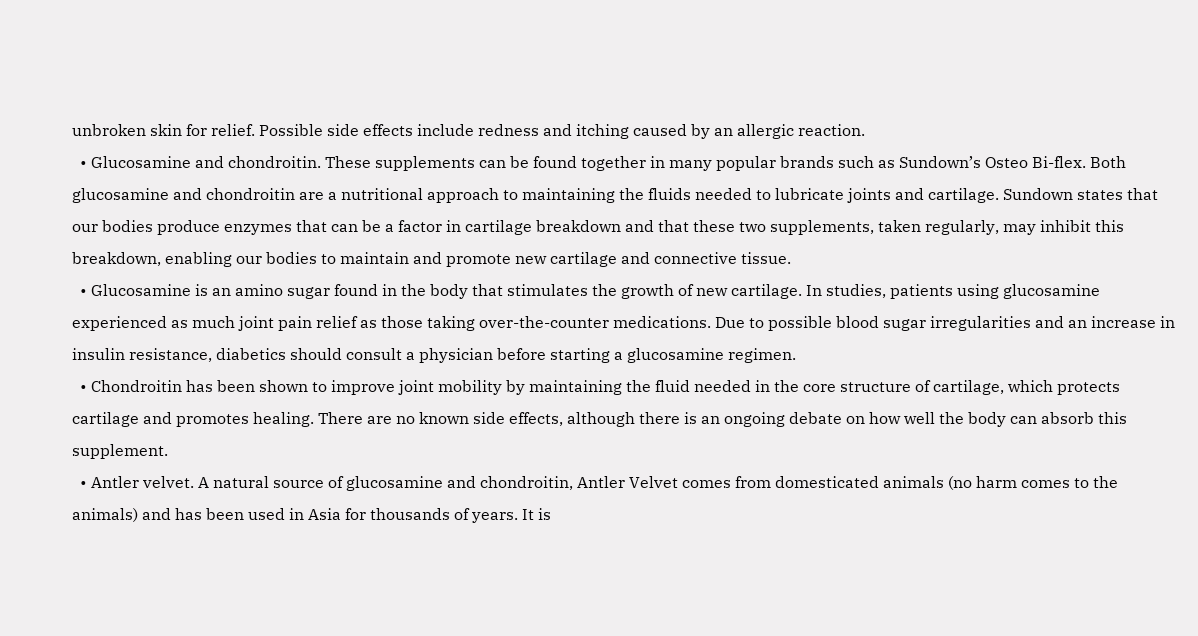unbroken skin for relief. Possible side effects include redness and itching caused by an allergic reaction.
  • Glucosamine and chondroitin. These supplements can be found together in many popular brands such as Sundown’s Osteo Bi-flex. Both glucosamine and chondroitin are a nutritional approach to maintaining the fluids needed to lubricate joints and cartilage. Sundown states that our bodies produce enzymes that can be a factor in cartilage breakdown and that these two supplements, taken regularly, may inhibit this breakdown, enabling our bodies to maintain and promote new cartilage and connective tissue.
  • Glucosamine is an amino sugar found in the body that stimulates the growth of new cartilage. In studies, patients using glucosamine experienced as much joint pain relief as those taking over-the-counter medications. Due to possible blood sugar irregularities and an increase in insulin resistance, diabetics should consult a physician before starting a glucosamine regimen.
  • Chondroitin has been shown to improve joint mobility by maintaining the fluid needed in the core structure of cartilage, which protects cartilage and promotes healing. There are no known side effects, although there is an ongoing debate on how well the body can absorb this supplement.
  • Antler velvet. A natural source of glucosamine and chondroitin, Antler Velvet comes from domesticated animals (no harm comes to the animals) and has been used in Asia for thousands of years. It is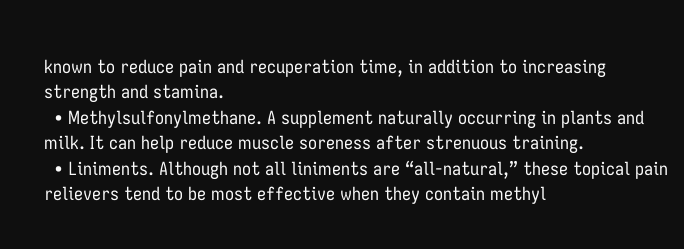known to reduce pain and recuperation time, in addition to increasing strength and stamina.
  • Methylsulfonylmethane. A supplement naturally occurring in plants and milk. It can help reduce muscle soreness after strenuous training.
  • Liniments. Although not all liniments are “all-natural,” these topical pain relievers tend to be most effective when they contain methyl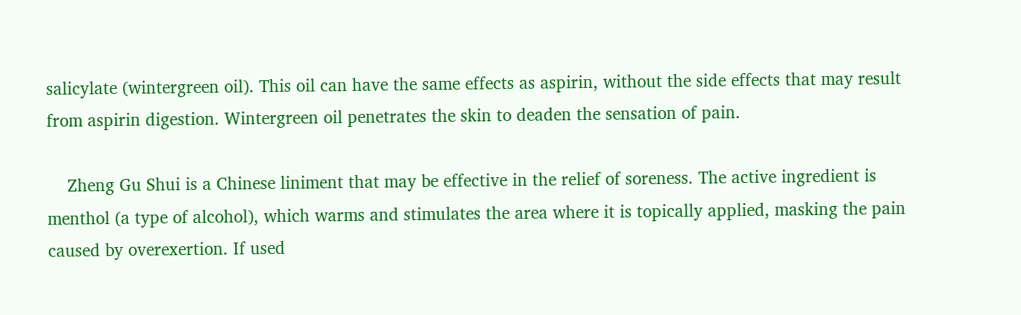salicylate (wintergreen oil). This oil can have the same effects as aspirin, without the side effects that may result from aspirin digestion. Wintergreen oil penetrates the skin to deaden the sensation of pain.

    Zheng Gu Shui is a Chinese liniment that may be effective in the relief of soreness. The active ingredient is menthol (a type of alcohol), which warms and stimulates the area where it is topically applied, masking the pain caused by overexertion. If used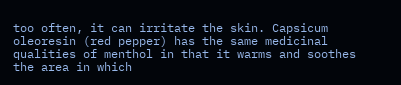too often, it can irritate the skin. Capsicum oleoresin (red pepper) has the same medicinal qualities of menthol in that it warms and soothes the area in which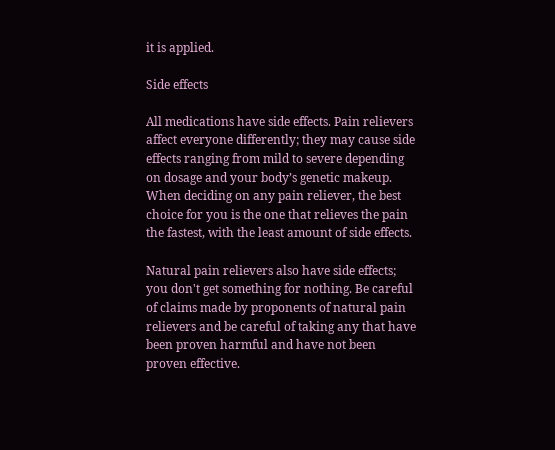it is applied.

Side effects

All medications have side effects. Pain relievers affect everyone differently; they may cause side effects ranging from mild to severe depending on dosage and your body’s genetic makeup. When deciding on any pain reliever, the best choice for you is the one that relieves the pain the fastest, with the least amount of side effects.

Natural pain relievers also have side effects; you don't get something for nothing. Be careful of claims made by proponents of natural pain relievers and be careful of taking any that have been proven harmful and have not been proven effective.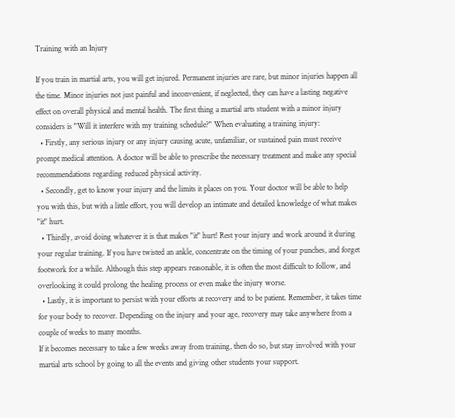Training with an Injury

If you train in martial arts, you will get injured. Permanent injuries are rare, but minor injuries happen all the time. Minor injuries not just painful and inconvenient, if neglected, they can have a lasting negative effect on overall physical and mental health. The first thing a martial arts student with a minor injury considers is "Will it interfere with my training schedule?" When evaluating a training injury:
  • Firstly, any serious injury or any injury causing acute, unfamiliar, or sustained pain must receive prompt medical attention. A doctor will be able to prescribe the necessary treatment and make any special recommendations regarding reduced physical activity.
  • Secondly, get to know your injury and the limits it places on you. Your doctor will be able to help you with this, but with a little effort, you will develop an intimate and detailed knowledge of what makes "it" hurt.
  • Thirdly, avoid doing whatever it is that makes "it" hurt! Rest your injury and work around it during your regular training. If you have twisted an ankle, concentrate on the timing of your punches, and forget footwork for a while. Although this step appears reasonable, it is often the most difficult to follow, and overlooking it could prolong the healing process or even make the injury worse.
  • Lastly, it is important to persist with your efforts at recovery and to be patient. Remember, it takes time for your body to recover. Depending on the injury and your age, recovery may take anywhere from a couple of weeks to many months.
If it becomes necessary to take a few weeks away from training, then do so, but stay involved with your martial arts school by going to all the events and giving other students your support.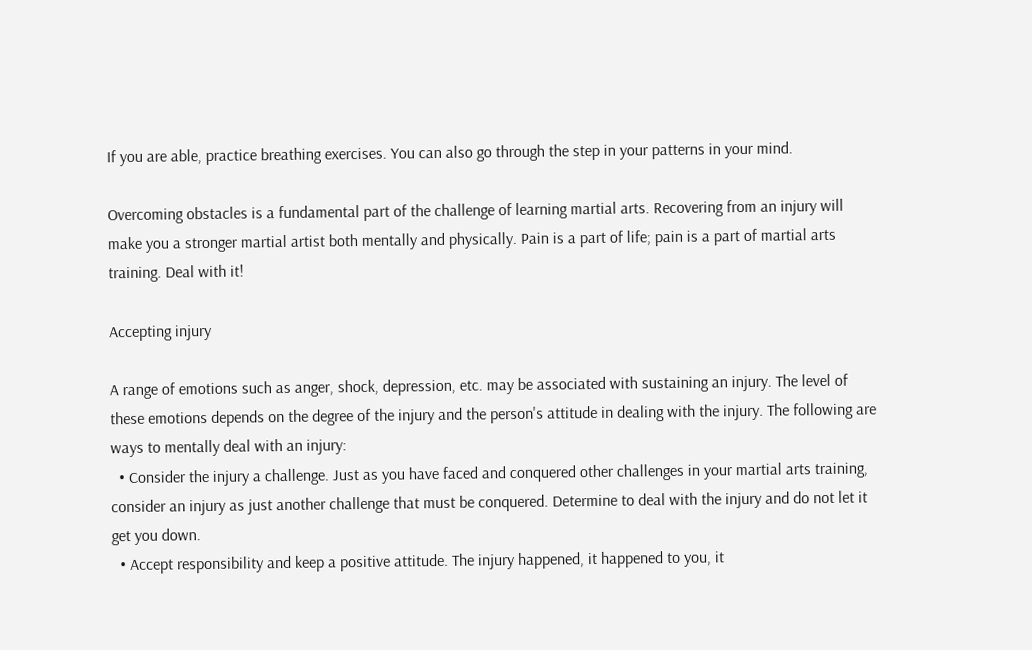If you are able, practice breathing exercises. You can also go through the step in your patterns in your mind.

Overcoming obstacles is a fundamental part of the challenge of learning martial arts. Recovering from an injury will make you a stronger martial artist both mentally and physically. Pain is a part of life; pain is a part of martial arts training. Deal with it!

Accepting injury

A range of emotions such as anger, shock, depression, etc. may be associated with sustaining an injury. The level of these emotions depends on the degree of the injury and the person's attitude in dealing with the injury. The following are ways to mentally deal with an injury:
  • Consider the injury a challenge. Just as you have faced and conquered other challenges in your martial arts training, consider an injury as just another challenge that must be conquered. Determine to deal with the injury and do not let it get you down.
  • Accept responsibility and keep a positive attitude. The injury happened, it happened to you, it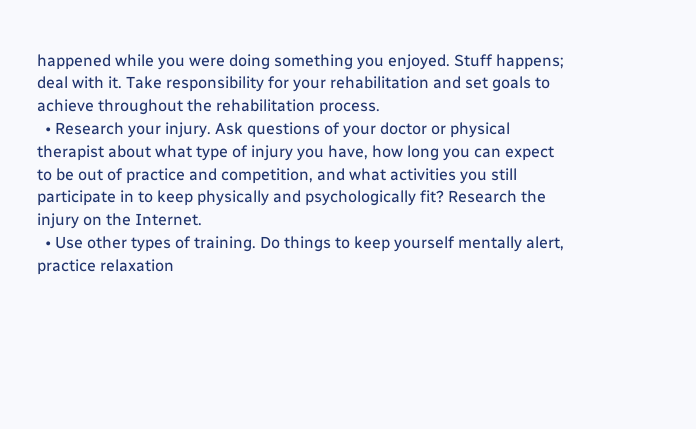happened while you were doing something you enjoyed. Stuff happens; deal with it. Take responsibility for your rehabilitation and set goals to achieve throughout the rehabilitation process.
  • Research your injury. Ask questions of your doctor or physical therapist about what type of injury you have, how long you can expect to be out of practice and competition, and what activities you still participate in to keep physically and psychologically fit? Research the injury on the Internet.
  • Use other types of training. Do things to keep yourself mentally alert, practice relaxation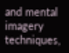and mental imagery techniques,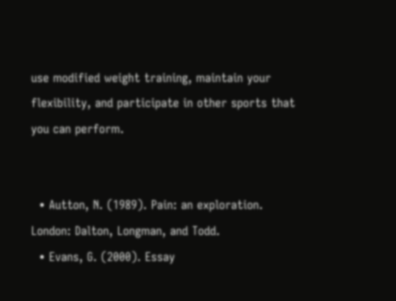use modified weight training, maintain your flexibility, and participate in other sports that you can perform.


  • Autton, N. (1989). Pain: an exploration. London: Dalton, Longman, and Todd.
  • Evans, G. (2000). Essay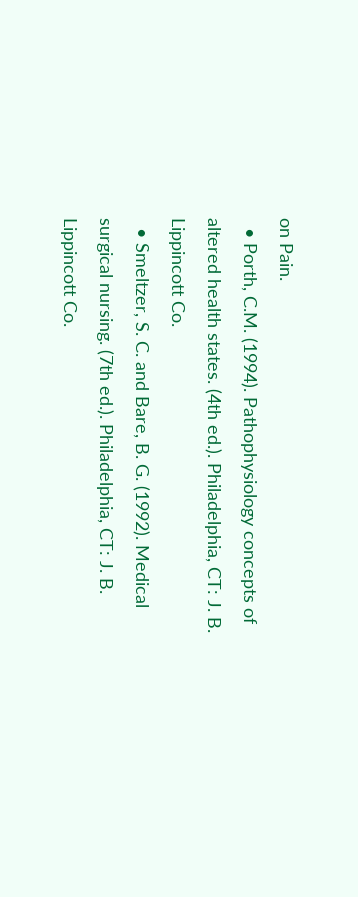on Pain.
  • Porth, C.M. (1994). Pathophysiology concepts of altered health states. (4th ed.). Philadelphia, CT: J. B. Lippincott Co.
  • Smeltzer, S. C. and Bare, B. G. (1992). Medical surgical nursing. (7th ed.). Philadelphia, CT: J. B. Lippincott Co.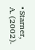• Starner, A. (2002).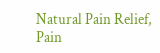Natural Pain Relief, Pain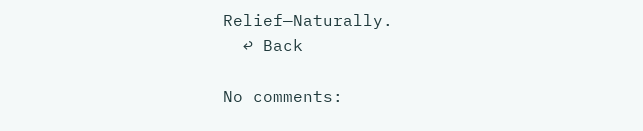Relief—Naturally.
  ↩ Back

No comments: